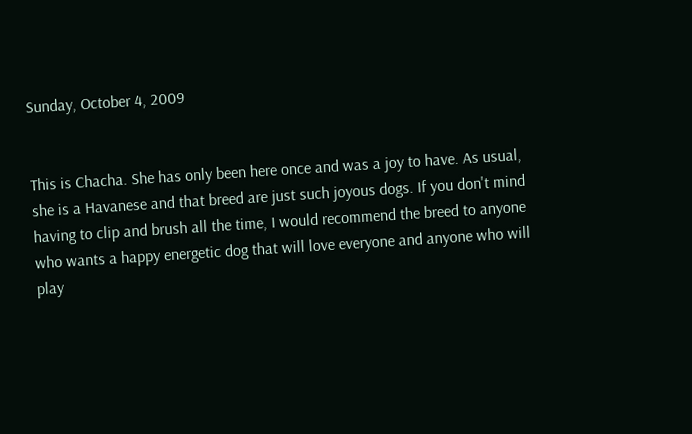Sunday, October 4, 2009


This is Chacha. She has only been here once and was a joy to have. As usual, she is a Havanese and that breed are just such joyous dogs. If you don't mind having to clip and brush all the time, I would recommend the breed to anyone who wants a happy energetic dog that will love everyone and anyone who will play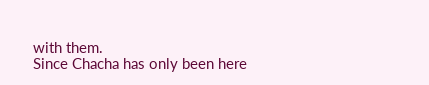with them.
Since Chacha has only been here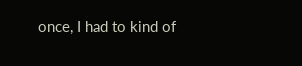once, I had to kind of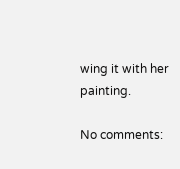wing it with her painting.

No comments: